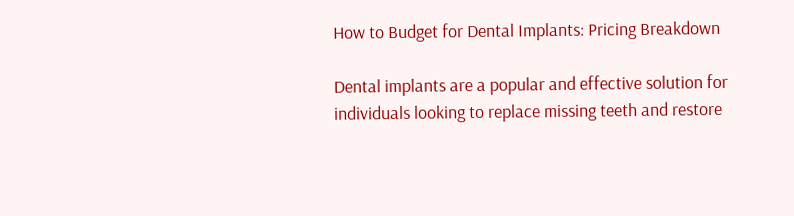How to Budget for Dental Implants: Pricing Breakdown

Dental implants are a popular and effective solution for individuals looking to replace missing teeth and restore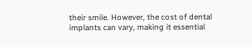their smile. However, the cost of dental implants can vary, making it essential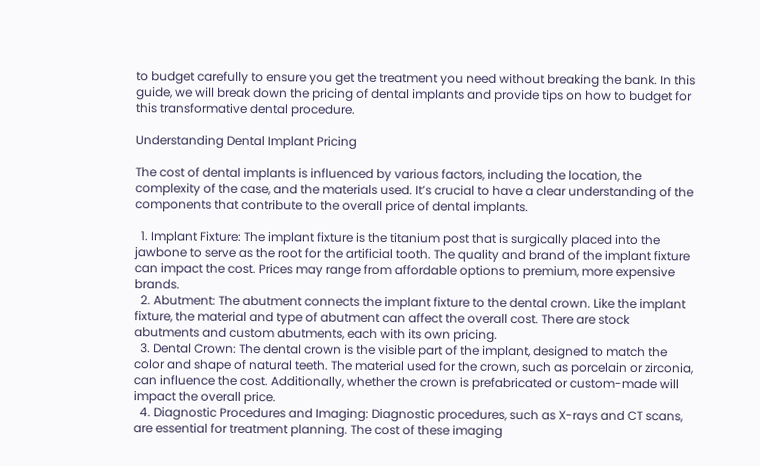to budget carefully to ensure you get the treatment you need without breaking the bank. In this guide, we will break down the pricing of dental implants and provide tips on how to budget for this transformative dental procedure.

Understanding Dental Implant Pricing

The cost of dental implants is influenced by various factors, including the location, the complexity of the case, and the materials used. It’s crucial to have a clear understanding of the components that contribute to the overall price of dental implants.

  1. Implant Fixture: The implant fixture is the titanium post that is surgically placed into the jawbone to serve as the root for the artificial tooth. The quality and brand of the implant fixture can impact the cost. Prices may range from affordable options to premium, more expensive brands.
  2. Abutment: The abutment connects the implant fixture to the dental crown. Like the implant fixture, the material and type of abutment can affect the overall cost. There are stock abutments and custom abutments, each with its own pricing.
  3. Dental Crown: The dental crown is the visible part of the implant, designed to match the color and shape of natural teeth. The material used for the crown, such as porcelain or zirconia, can influence the cost. Additionally, whether the crown is prefabricated or custom-made will impact the overall price.
  4. Diagnostic Procedures and Imaging: Diagnostic procedures, such as X-rays and CT scans, are essential for treatment planning. The cost of these imaging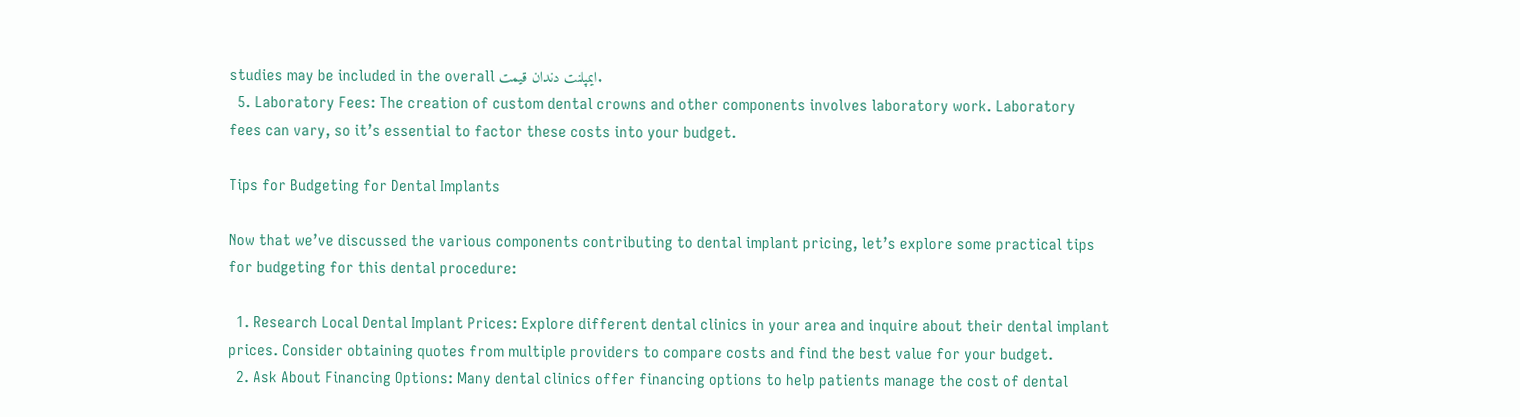studies may be included in the overall ایمپلنت دندان قیمت.
  5. Laboratory Fees: The creation of custom dental crowns and other components involves laboratory work. Laboratory fees can vary, so it’s essential to factor these costs into your budget.

Tips for Budgeting for Dental Implants

Now that we’ve discussed the various components contributing to dental implant pricing, let’s explore some practical tips for budgeting for this dental procedure:

  1. Research Local Dental Implant Prices: Explore different dental clinics in your area and inquire about their dental implant prices. Consider obtaining quotes from multiple providers to compare costs and find the best value for your budget.
  2. Ask About Financing Options: Many dental clinics offer financing options to help patients manage the cost of dental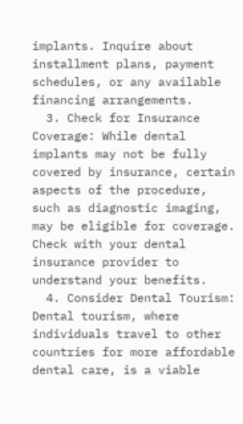implants. Inquire about installment plans, payment schedules, or any available financing arrangements.
  3. Check for Insurance Coverage: While dental implants may not be fully covered by insurance, certain aspects of the procedure, such as diagnostic imaging, may be eligible for coverage. Check with your dental insurance provider to understand your benefits.
  4. Consider Dental Tourism: Dental tourism, where individuals travel to other countries for more affordable dental care, is a viable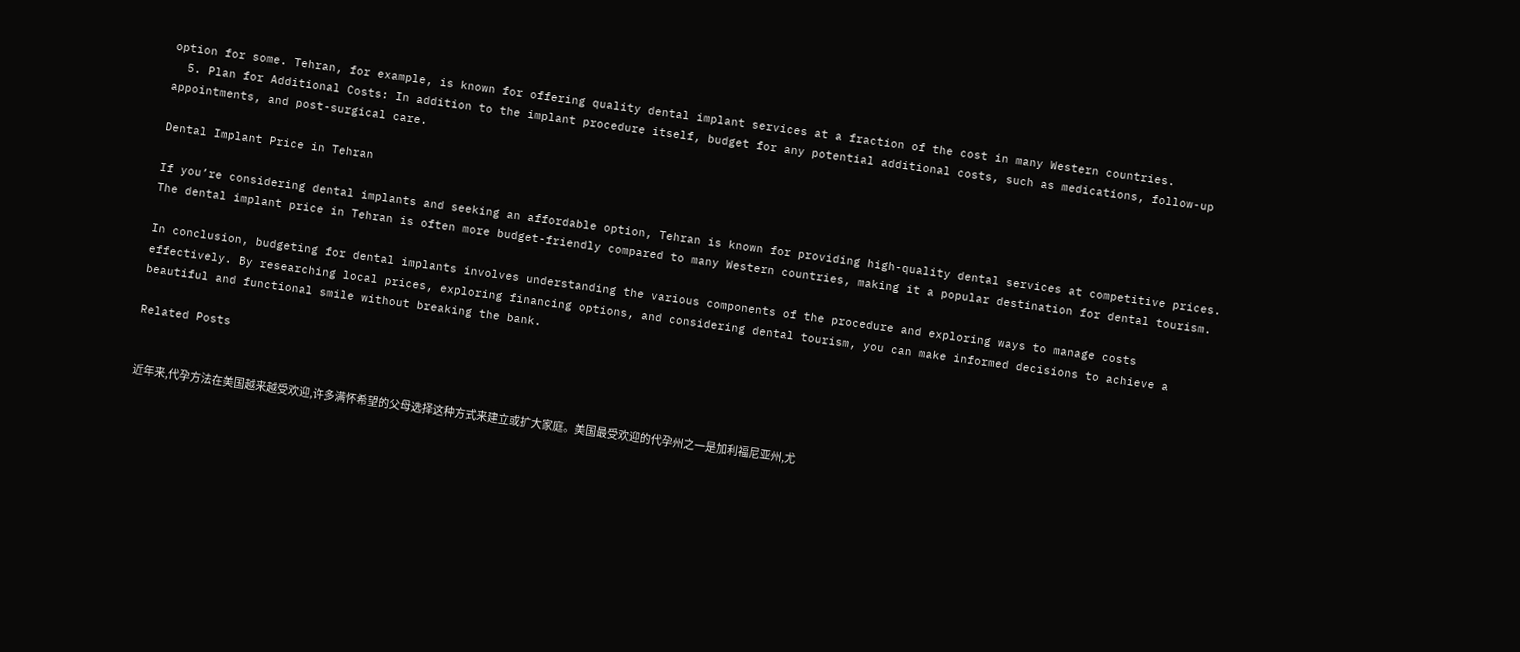option for some. Tehran, for example, is known for offering quality dental implant services at a fraction of the cost in many Western countries.
  5. Plan for Additional Costs: In addition to the implant procedure itself, budget for any potential additional costs, such as medications, follow-up appointments, and post-surgical care.

Dental Implant Price in Tehran

If you’re considering dental implants and seeking an affordable option, Tehran is known for providing high-quality dental services at competitive prices. The dental implant price in Tehran is often more budget-friendly compared to many Western countries, making it a popular destination for dental tourism.

In conclusion, budgeting for dental implants involves understanding the various components of the procedure and exploring ways to manage costs effectively. By researching local prices, exploring financing options, and considering dental tourism, you can make informed decisions to achieve a beautiful and functional smile without breaking the bank.

Related Posts


近年来,代孕方法在美国越来越受欢迎,许多满怀希望的父母选择这种方式来建立或扩大家庭。美国最受欢迎的代孕州之一是加利福尼亚州,尤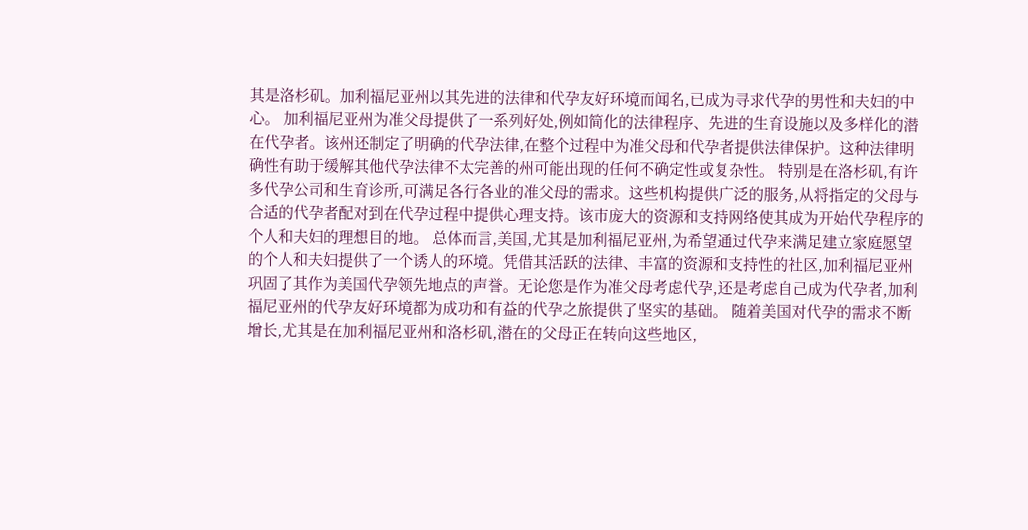其是洛杉矶。加利福尼亚州以其先进的法律和代孕友好环境而闻名,已成为寻求代孕的男性和夫妇的中心。 加利福尼亚州为准父母提供了一系列好处,例如简化的法律程序、先进的生育设施以及多样化的潜在代孕者。该州还制定了明确的代孕法律,在整个过程中为准父母和代孕者提供法律保护。这种法律明确性有助于缓解其他代孕法律不太完善的州可能出现的任何不确定性或复杂性。 特别是在洛杉矶,有许多代孕公司和生育诊所,可满足各行各业的准父母的需求。这些机构提供广泛的服务,从将指定的父母与合适的代孕者配对到在代孕过程中提供心理支持。该市庞大的资源和支持网络使其成为开始代孕程序的个人和夫妇的理想目的地。 总体而言,美国,尤其是加利福尼亚州,为希望通过代孕来满足建立家庭愿望的个人和夫妇提供了一个诱人的环境。凭借其活跃的法律、丰富的资源和支持性的社区,加利福尼亚州巩固了其作为美国代孕领先地点的声誉。无论您是作为准父母考虑代孕,还是考虑自己成为代孕者,加利福尼亚州的代孕友好环境都为成功和有益的代孕之旅提供了坚实的基础。 随着美国对代孕的需求不断增长,尤其是在加利福尼亚州和洛杉矶,潜在的父母正在转向这些地区,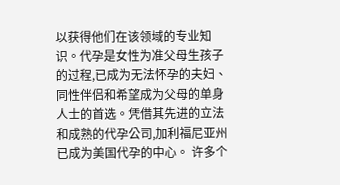以获得他们在该领域的专业知识。代孕是女性为准父母生孩子的过程,已成为无法怀孕的夫妇、同性伴侣和希望成为父母的单身人士的首选。凭借其先进的立法和成熟的代孕公司,加利福尼亚州已成为美国代孕的中心。 许多个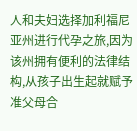人和夫妇选择加利福尼亚州进行代孕之旅,因为该州拥有便利的法律结构,从孩子出生起就赋予准父母合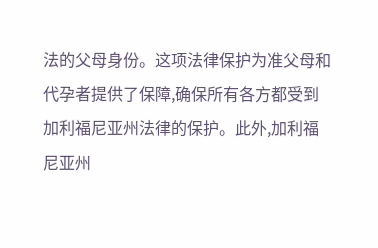法的父母身份。这项法律保护为准父母和代孕者提供了保障,确保所有各方都受到加利福尼亚州法律的保护。此外,加利福尼亚州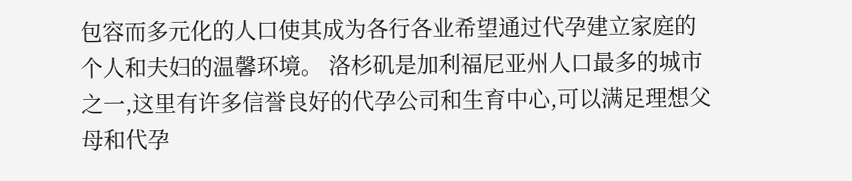包容而多元化的人口使其成为各行各业希望通过代孕建立家庭的个人和夫妇的温馨环境。 洛杉矶是加利福尼亚州人口最多的城市之一,这里有许多信誉良好的代孕公司和生育中心,可以满足理想父母和代孕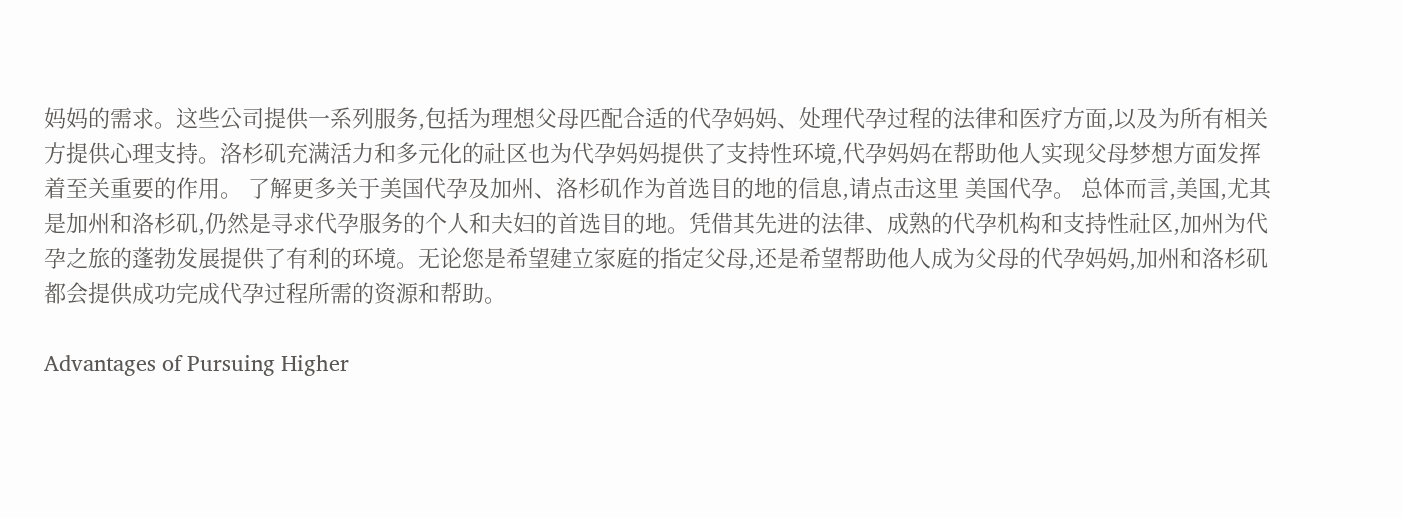妈妈的需求。这些公司提供一系列服务,包括为理想父母匹配合适的代孕妈妈、处理代孕过程的法律和医疗方面,以及为所有相关方提供心理支持。洛杉矶充满活力和多元化的社区也为代孕妈妈提供了支持性环境,代孕妈妈在帮助他人实现父母梦想方面发挥着至关重要的作用。 了解更多关于美国代孕及加州、洛杉矶作为首选目的地的信息,请点击这里 美国代孕。 总体而言,美国,尤其是加州和洛杉矶,仍然是寻求代孕服务的个人和夫妇的首选目的地。凭借其先进的法律、成熟的代孕机构和支持性社区,加州为代孕之旅的蓬勃发展提供了有利的环境。无论您是希望建立家庭的指定父母,还是希望帮助他人成为父母的代孕妈妈,加州和洛杉矶都会提供成功完成代孕过程所需的资源和帮助。

Advantages of Pursuing Higher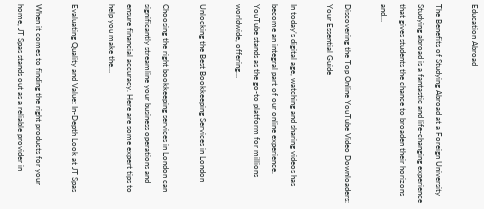Education Abroad

The Benefits of Studying Abroad at a Foreign University Studying abroad is a fantastic and life-changing experience that gives students the chance to broaden their horizons and…

Discovering the Top Online YouTube Video Downloaders: Your Essential Guide

In today’s digital age, watching and sharing videos has become an integral part of our online experience. YouTube stands as the go-to platform for millions worldwide, offering…

Unlocking the Best Bookkeeping Services in London

Choosing the right bookkeeping services in London can significantly streamline your business operations and ensure financial accuracy. Here are some expert tips to help you make the…

Evaluating Quality and Value: In-Depth Look at JT Spas

When it comes to finding the right products for your home, JT Spas stands out as a reliable provider in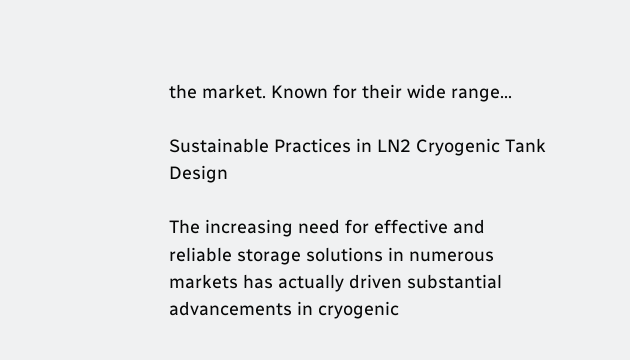the market. Known for their wide range…

Sustainable Practices in LN2 Cryogenic Tank Design

The increasing need for effective and reliable storage solutions in numerous markets has actually driven substantial advancements in cryogenic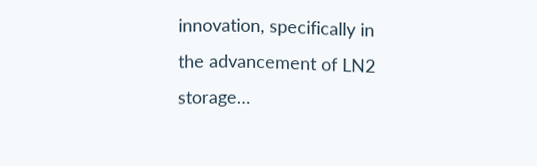innovation, specifically in the advancement of LN2 storage…